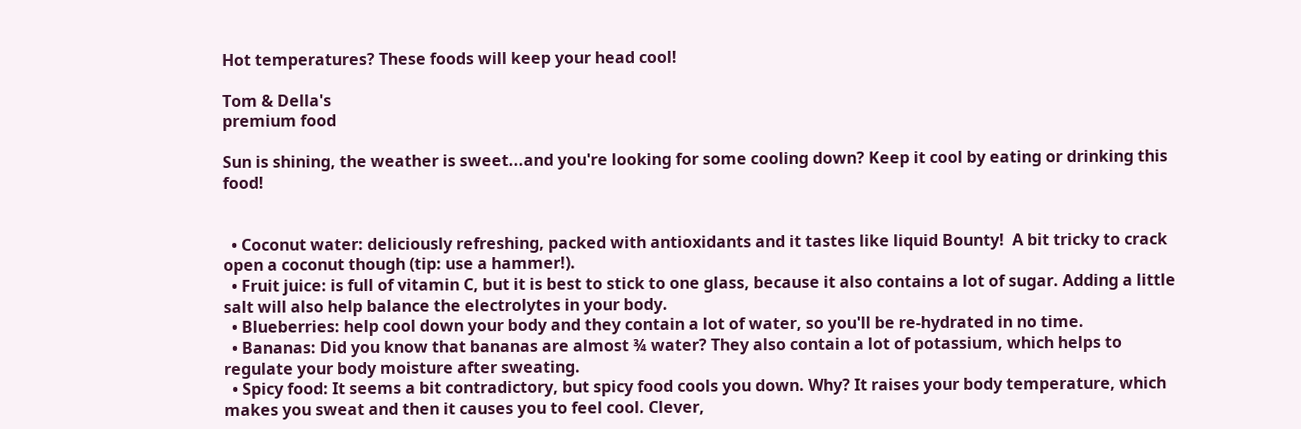Hot temperatures? These foods will keep your head cool!

Tom & Della's
premium food

Sun is shining, the weather is sweet...and you're looking for some cooling down? Keep it cool by eating or drinking this food!


  • Coconut water: deliciously refreshing, packed with antioxidants and it tastes like liquid Bounty!  A bit tricky to crack open a coconut though (tip: use a hammer!).
  • Fruit juice: is full of vitamin C, but it is best to stick to one glass, because it also contains a lot of sugar. Adding a little salt will also help balance the electrolytes in your body.
  • Blueberries: help cool down your body and they contain a lot of water, so you'll be re-hydrated in no time.
  • Bananas: Did you know that bananas are almost ¾ water? They also contain a lot of potassium, which helps to regulate your body moisture after sweating.
  • Spicy food: It seems a bit contradictory, but spicy food cools you down. Why? It raises your body temperature, which makes you sweat and then it causes you to feel cool. Clever,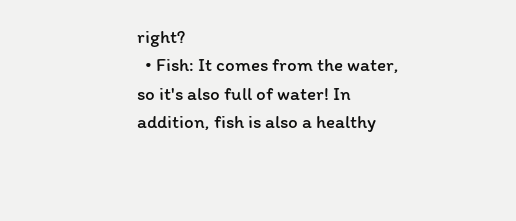right?
  • Fish: It comes from the water, so it's also full of water! In addition, fish is also a healthy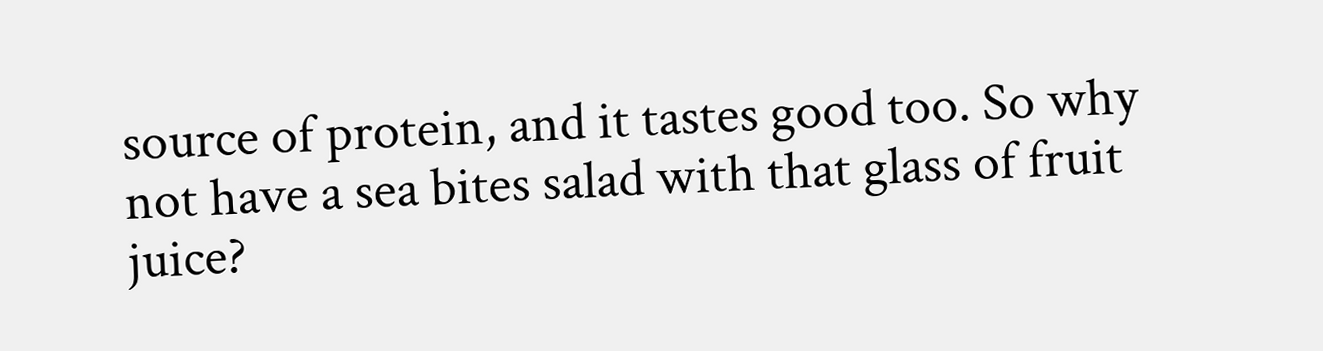source of protein, and it tastes good too. So why not have a sea bites salad with that glass of fruit juice?